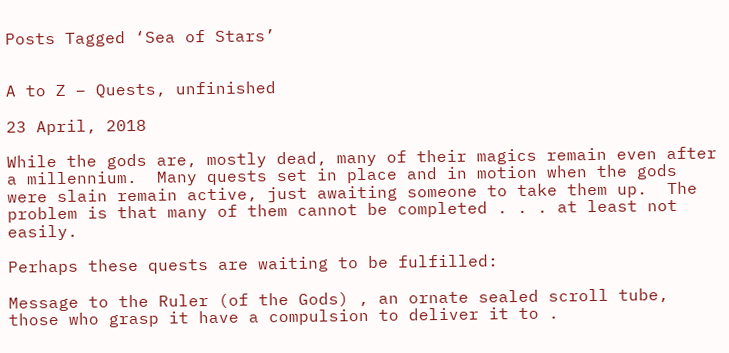Posts Tagged ‘Sea of Stars’


A to Z – Quests, unfinished

23 April, 2018

While the gods are, mostly dead, many of their magics remain even after a millennium.  Many quests set in place and in motion when the gods were slain remain active, just awaiting someone to take them up.  The problem is that many of them cannot be completed . . . at least not easily.

Perhaps these quests are waiting to be fulfilled:

Message to the Ruler (of the Gods) , an ornate sealed scroll tube, those who grasp it have a compulsion to deliver it to .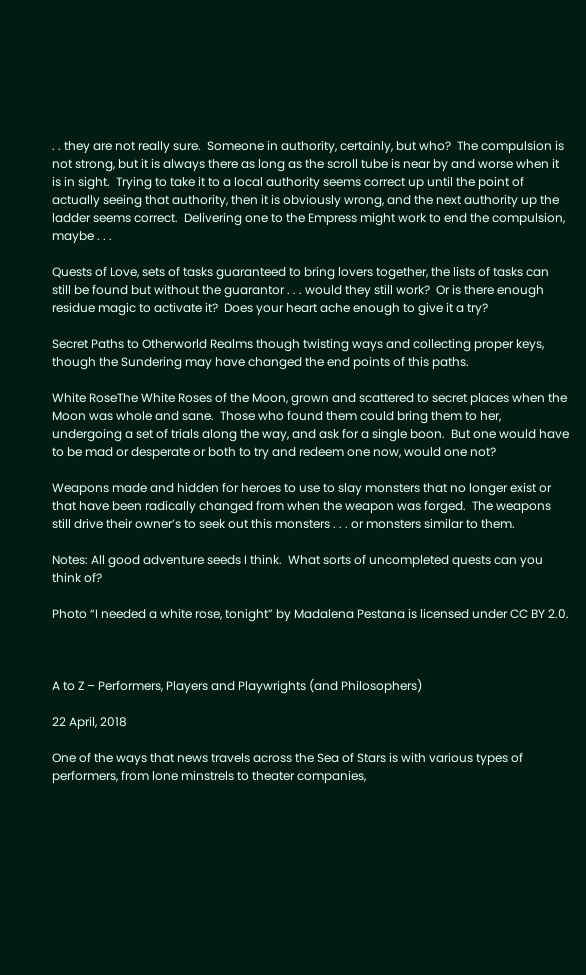. . they are not really sure.  Someone in authority, certainly, but who?  The compulsion is not strong, but it is always there as long as the scroll tube is near by and worse when it is in sight.  Trying to take it to a local authority seems correct up until the point of actually seeing that authority, then it is obviously wrong, and the next authority up the ladder seems correct.  Delivering one to the Empress might work to end the compulsion, maybe . . .

Quests of Love, sets of tasks guaranteed to bring lovers together, the lists of tasks can still be found but without the guarantor . . . would they still work?  Or is there enough residue magic to activate it?  Does your heart ache enough to give it a try?

Secret Paths to Otherworld Realms though twisting ways and collecting proper keys, though the Sundering may have changed the end points of this paths.

White RoseThe White Roses of the Moon, grown and scattered to secret places when the Moon was whole and sane.  Those who found them could bring them to her, undergoing a set of trials along the way, and ask for a single boon.  But one would have to be mad or desperate or both to try and redeem one now, would one not?

Weapons made and hidden for heroes to use to slay monsters that no longer exist or that have been radically changed from when the weapon was forged.  The weapons still drive their owner’s to seek out this monsters . . . or monsters similar to them.

Notes: All good adventure seeds I think.  What sorts of uncompleted quests can you think of?

Photo “I needed a white rose, tonight” by Madalena Pestana is licensed under CC BY 2.0.



A to Z – Performers, Players and Playwrights (and Philosophers)

22 April, 2018

One of the ways that news travels across the Sea of Stars is with various types of performers, from lone minstrels to theater companies,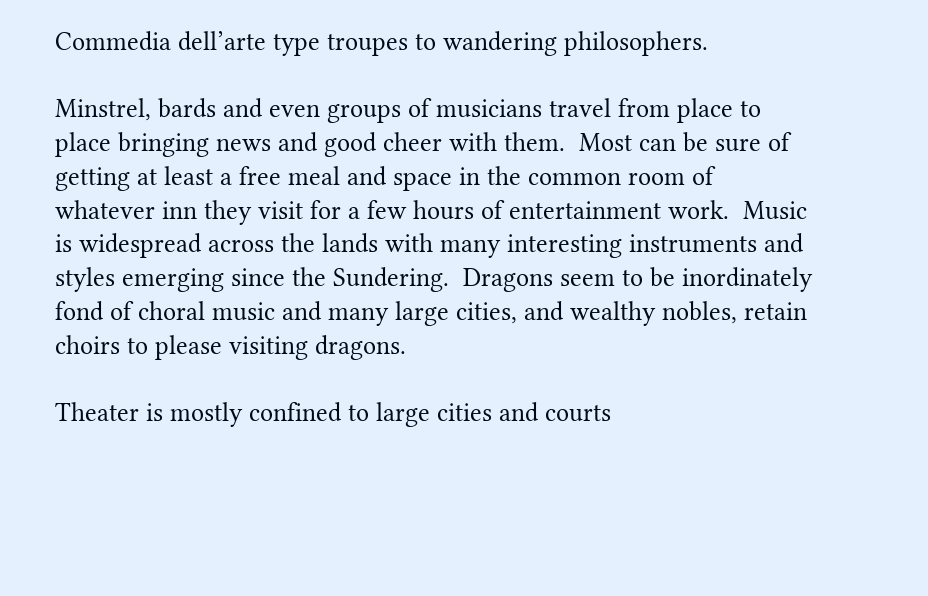Commedia dell’arte type troupes to wandering philosophers.

Minstrel, bards and even groups of musicians travel from place to place bringing news and good cheer with them.  Most can be sure of getting at least a free meal and space in the common room of whatever inn they visit for a few hours of entertainment work.  Music is widespread across the lands with many interesting instruments and styles emerging since the Sundering.  Dragons seem to be inordinately fond of choral music and many large cities, and wealthy nobles, retain choirs to please visiting dragons.

Theater is mostly confined to large cities and courts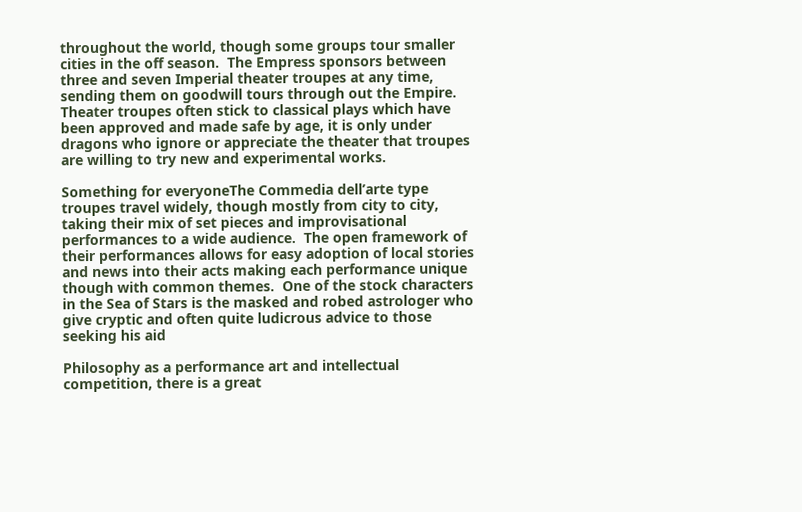throughout the world, though some groups tour smaller cities in the off season.  The Empress sponsors between three and seven Imperial theater troupes at any time, sending them on goodwill tours through out the Empire.  Theater troupes often stick to classical plays which have been approved and made safe by age, it is only under dragons who ignore or appreciate the theater that troupes are willing to try new and experimental works.

Something for everyoneThe Commedia dell’arte type troupes travel widely, though mostly from city to city, taking their mix of set pieces and improvisational performances to a wide audience.  The open framework of their performances allows for easy adoption of local stories and news into their acts making each performance unique though with common themes.  One of the stock characters in the Sea of Stars is the masked and robed astrologer who give cryptic and often quite ludicrous advice to those seeking his aid

Philosophy as a performance art and intellectual competition, there is a great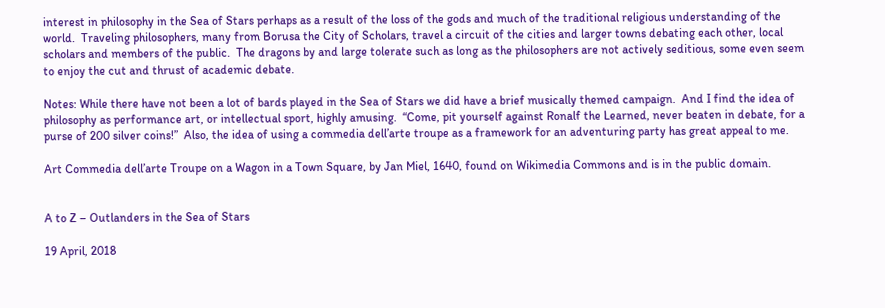interest in philosophy in the Sea of Stars perhaps as a result of the loss of the gods and much of the traditional religious understanding of the world.  Traveling philosophers, many from Borusa the City of Scholars, travel a circuit of the cities and larger towns debating each other, local scholars and members of the public.  The dragons by and large tolerate such as long as the philosophers are not actively seditious, some even seem to enjoy the cut and thrust of academic debate.

Notes: While there have not been a lot of bards played in the Sea of Stars we did have a brief musically themed campaign.  And I find the idea of philosophy as performance art, or intellectual sport, highly amusing.  “Come, pit yourself against Ronalf the Learned, never beaten in debate, for a purse of 200 silver coins!”  Also, the idea of using a commedia dell’arte troupe as a framework for an adventuring party has great appeal to me.

Art Commedia dell’arte Troupe on a Wagon in a Town Square, by Jan Miel, 1640, found on Wikimedia Commons and is in the public domain.


A to Z – Outlanders in the Sea of Stars

19 April, 2018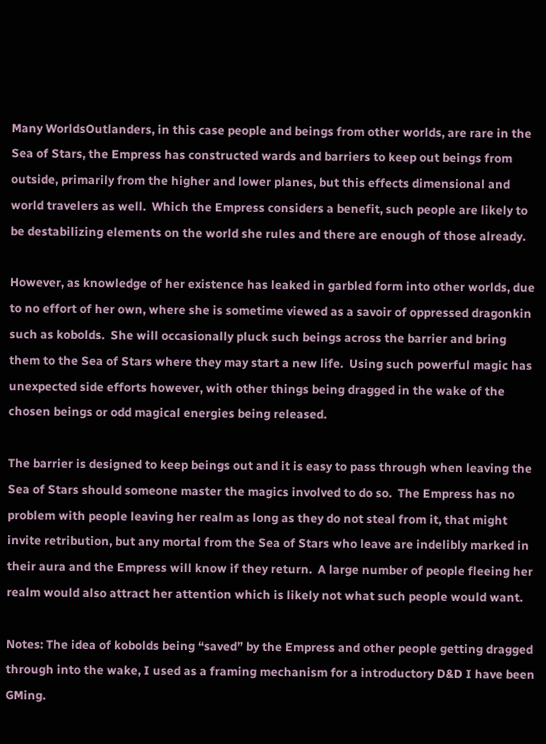Many WorldsOutlanders, in this case people and beings from other worlds, are rare in the Sea of Stars, the Empress has constructed wards and barriers to keep out beings from outside, primarily from the higher and lower planes, but this effects dimensional and world travelers as well.  Which the Empress considers a benefit, such people are likely to be destabilizing elements on the world she rules and there are enough of those already.

However, as knowledge of her existence has leaked in garbled form into other worlds, due to no effort of her own, where she is sometime viewed as a savoir of oppressed dragonkin such as kobolds.  She will occasionally pluck such beings across the barrier and bring them to the Sea of Stars where they may start a new life.  Using such powerful magic has unexpected side efforts however, with other things being dragged in the wake of the chosen beings or odd magical energies being released.

The barrier is designed to keep beings out and it is easy to pass through when leaving the Sea of Stars should someone master the magics involved to do so.  The Empress has no problem with people leaving her realm as long as they do not steal from it, that might invite retribution, but any mortal from the Sea of Stars who leave are indelibly marked in their aura and the Empress will know if they return.  A large number of people fleeing her realm would also attract her attention which is likely not what such people would want.

Notes: The idea of kobolds being “saved” by the Empress and other people getting dragged through into the wake, I used as a framing mechanism for a introductory D&D I have been GMing.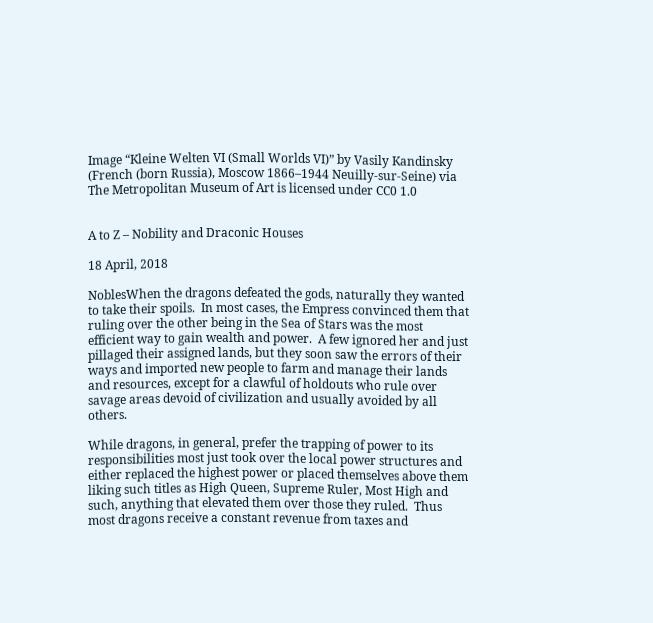Image “Kleine Welten VI (Small Worlds VI)” by Vasily Kandinsky (French (born Russia), Moscow 1866–1944 Neuilly-sur-Seine) via The Metropolitan Museum of Art is licensed under CC0 1.0


A to Z – Nobility and Draconic Houses

18 April, 2018

NoblesWhen the dragons defeated the gods, naturally they wanted to take their spoils.  In most cases, the Empress convinced them that ruling over the other being in the Sea of Stars was the most efficient way to gain wealth and power.  A few ignored her and just pillaged their assigned lands, but they soon saw the errors of their ways and imported new people to farm and manage their lands and resources, except for a clawful of holdouts who rule over savage areas devoid of civilization and usually avoided by all others.

While dragons, in general, prefer the trapping of power to its responsibilities most just took over the local power structures and either replaced the highest power or placed themselves above them liking such titles as High Queen, Supreme Ruler, Most High and such, anything that elevated them over those they ruled.  Thus most dragons receive a constant revenue from taxes and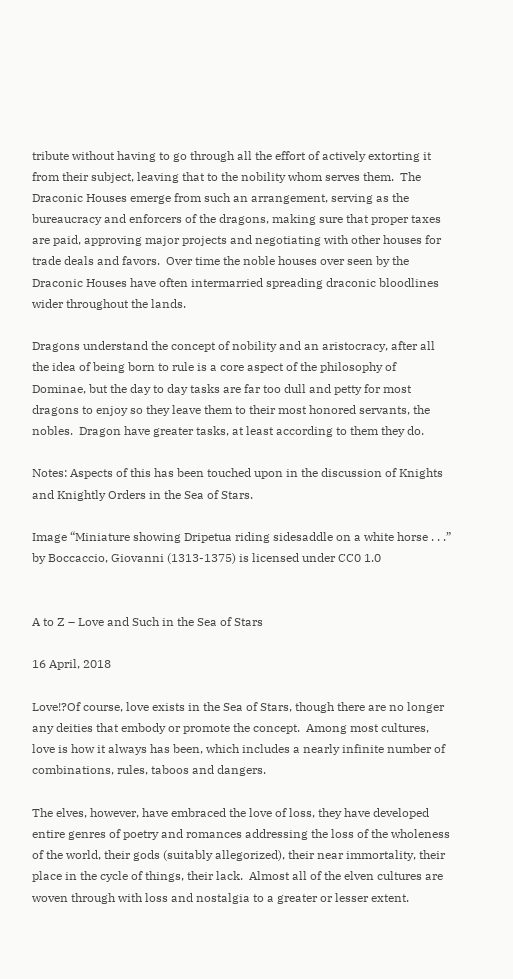tribute without having to go through all the effort of actively extorting it from their subject, leaving that to the nobility whom serves them.  The Draconic Houses emerge from such an arrangement, serving as the bureaucracy and enforcers of the dragons, making sure that proper taxes are paid, approving major projects and negotiating with other houses for trade deals and favors.  Over time the noble houses over seen by the Draconic Houses have often intermarried spreading draconic bloodlines wider throughout the lands.

Dragons understand the concept of nobility and an aristocracy, after all the idea of being born to rule is a core aspect of the philosophy of Dominae, but the day to day tasks are far too dull and petty for most dragons to enjoy so they leave them to their most honored servants, the nobles.  Dragon have greater tasks, at least according to them they do.

Notes: Aspects of this has been touched upon in the discussion of Knights and Knightly Orders in the Sea of Stars.

Image “Miniature showing Dripetua riding sidesaddle on a white horse . . .” by Boccaccio, Giovanni (1313-1375) is licensed under CC0 1.0


A to Z – Love and Such in the Sea of Stars

16 April, 2018

Love!?Of course, love exists in the Sea of Stars, though there are no longer any deities that embody or promote the concept.  Among most cultures, love is how it always has been, which includes a nearly infinite number of combinations, rules, taboos and dangers.

The elves, however, have embraced the love of loss, they have developed entire genres of poetry and romances addressing the loss of the wholeness of the world, their gods (suitably allegorized), their near immortality, their place in the cycle of things, their lack.  Almost all of the elven cultures are woven through with loss and nostalgia to a greater or lesser extent.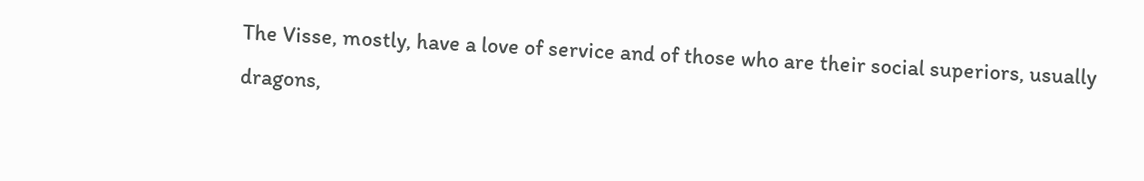The Visse, mostly, have a love of service and of those who are their social superiors, usually dragons,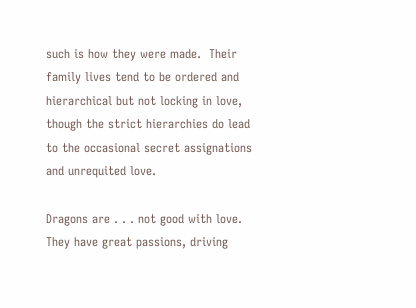such is how they were made.  Their family lives tend to be ordered and hierarchical but not locking in love, though the strict hierarchies do lead to the occasional secret assignations and unrequited love.

Dragons are . . . not good with love.  They have great passions, driving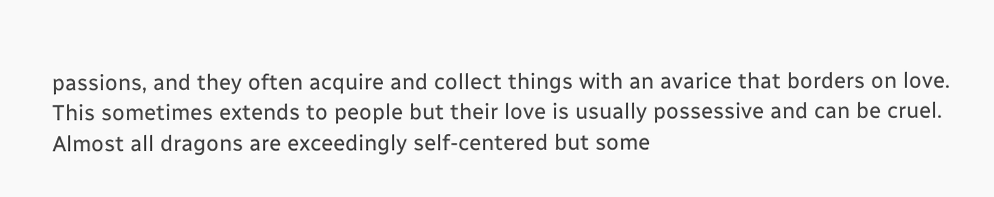passions, and they often acquire and collect things with an avarice that borders on love.  This sometimes extends to people but their love is usually possessive and can be cruel.  Almost all dragons are exceedingly self-centered but some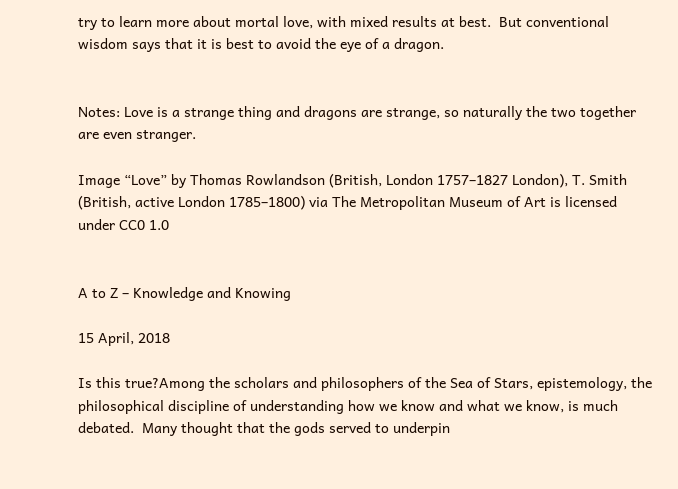try to learn more about mortal love, with mixed results at best.  But conventional wisdom says that it is best to avoid the eye of a dragon.


Notes: Love is a strange thing and dragons are strange, so naturally the two together are even stranger.

Image “Love” by Thomas Rowlandson (British, London 1757–1827 London), T. Smith (British, active London 1785–1800) via The Metropolitan Museum of Art is licensed under CC0 1.0


A to Z – Knowledge and Knowing

15 April, 2018

Is this true?Among the scholars and philosophers of the Sea of Stars, epistemology, the philosophical discipline of understanding how we know and what we know, is much debated.  Many thought that the gods served to underpin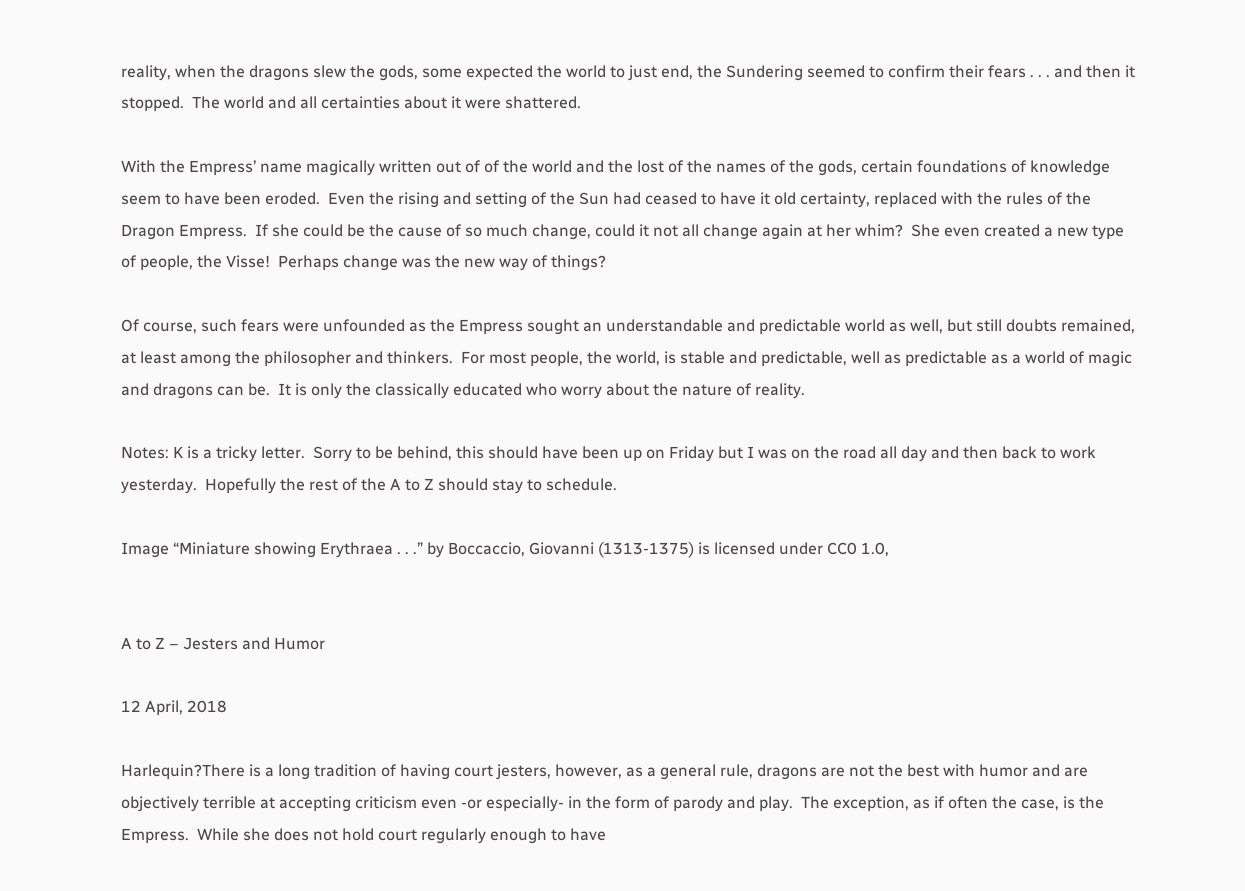reality, when the dragons slew the gods, some expected the world to just end, the Sundering seemed to confirm their fears . . . and then it stopped.  The world and all certainties about it were shattered.

With the Empress’ name magically written out of of the world and the lost of the names of the gods, certain foundations of knowledge seem to have been eroded.  Even the rising and setting of the Sun had ceased to have it old certainty, replaced with the rules of the Dragon Empress.  If she could be the cause of so much change, could it not all change again at her whim?  She even created a new type of people, the Visse!  Perhaps change was the new way of things?

Of course, such fears were unfounded as the Empress sought an understandable and predictable world as well, but still doubts remained, at least among the philosopher and thinkers.  For most people, the world, is stable and predictable, well as predictable as a world of magic and dragons can be.  It is only the classically educated who worry about the nature of reality.

Notes: K is a tricky letter.  Sorry to be behind, this should have been up on Friday but I was on the road all day and then back to work yesterday.  Hopefully the rest of the A to Z should stay to schedule.

Image “Miniature showing Erythraea . . .” by Boccaccio, Giovanni (1313-1375) is licensed under CC0 1.0,


A to Z – Jesters and Humor

12 April, 2018

Harlequin?There is a long tradition of having court jesters, however, as a general rule, dragons are not the best with humor and are objectively terrible at accepting criticism even -or especially- in the form of parody and play.  The exception, as if often the case, is the Empress.  While she does not hold court regularly enough to have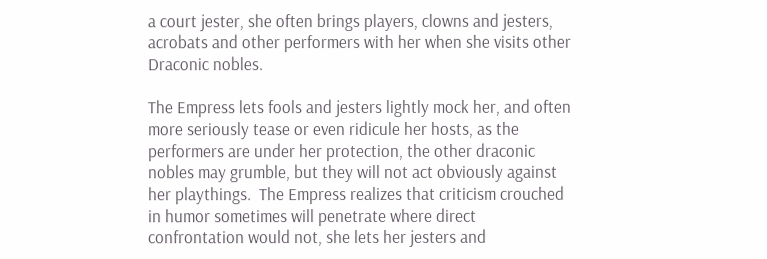a court jester, she often brings players, clowns and jesters, acrobats and other performers with her when she visits other Draconic nobles.

The Empress lets fools and jesters lightly mock her, and often more seriously tease or even ridicule her hosts, as the performers are under her protection, the other draconic nobles may grumble, but they will not act obviously against her playthings.  The Empress realizes that criticism crouched in humor sometimes will penetrate where direct confrontation would not, she lets her jesters and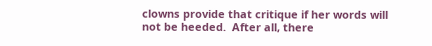clowns provide that critique if her words will not be heeded.  After all, there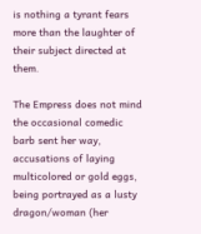is nothing a tyrant fears more than the laughter of their subject directed at them.

The Empress does not mind the occasional comedic barb sent her way, accusations of laying multicolored or gold eggs, being portrayed as a lusty dragon/woman (her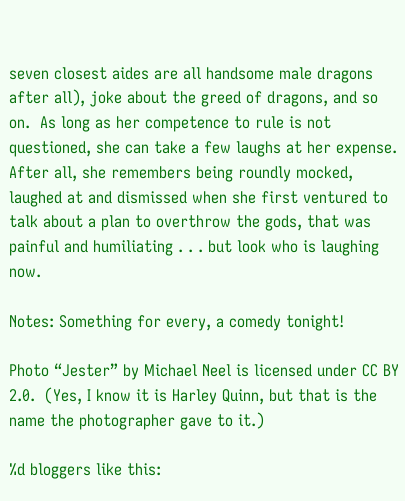seven closest aides are all handsome male dragons after all), joke about the greed of dragons, and so on.  As long as her competence to rule is not questioned, she can take a few laughs at her expense.  After all, she remembers being roundly mocked, laughed at and dismissed when she first ventured to talk about a plan to overthrow the gods, that was painful and humiliating . . . but look who is laughing now.

Notes: Something for every, a comedy tonight!

Photo “Jester” by Michael Neel is licensed under CC BY 2.0.  (Yes, I know it is Harley Quinn, but that is the name the photographer gave to it.)

%d bloggers like this: